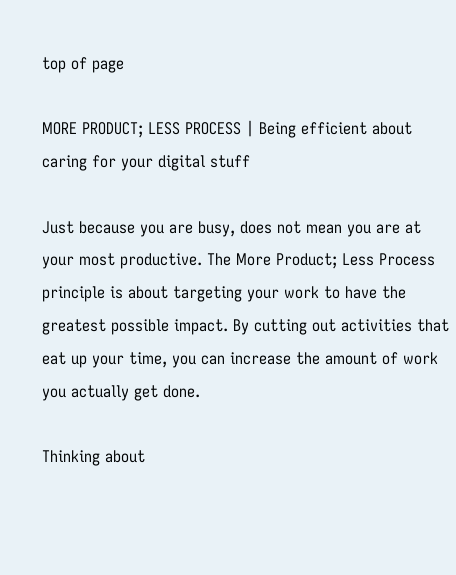top of page

MORE PRODUCT; LESS PROCESS | Being efficient about caring for your digital stuff

Just because you are busy, does not mean you are at your most productive. The More Product; Less Process principle is about targeting your work to have the greatest possible impact. By cutting out activities that eat up your time, you can increase the amount of work you actually get done.

Thinking about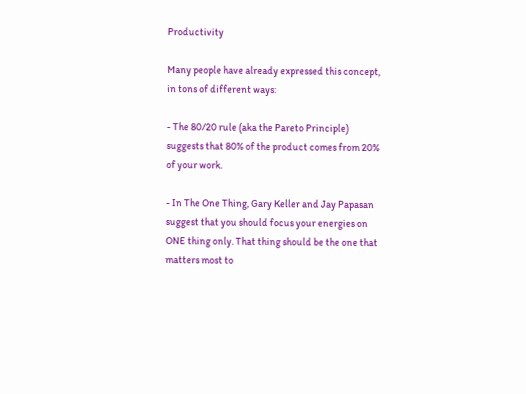Productivity

Many people have already expressed this concept, in tons of different ways:

- The 80/20 rule (aka the Pareto Principle) suggests that 80% of the product comes from 20% of your work.

- In The One Thing, Gary Keller and Jay Papasan suggest that you should focus your energies on ONE thing only. That thing should be the one that matters most to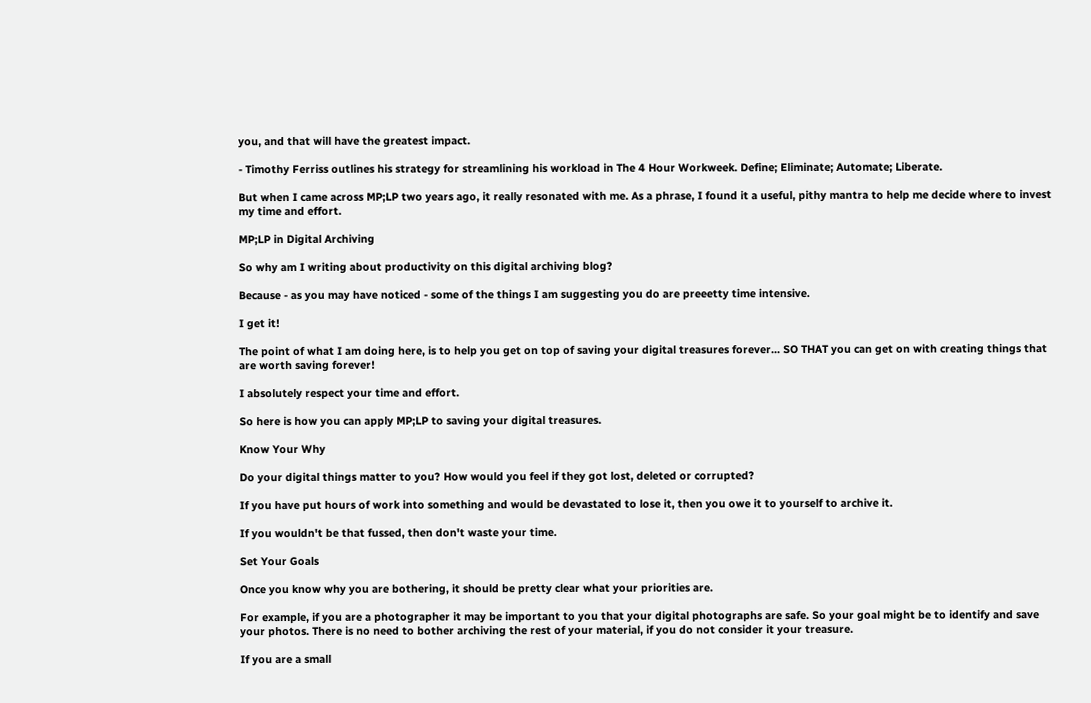you, and that will have the greatest impact.

- Timothy Ferriss outlines his strategy for streamlining his workload in The 4 Hour Workweek. Define; Eliminate; Automate; Liberate.

But when I came across MP;LP two years ago, it really resonated with me. As a phrase, I found it a useful, pithy mantra to help me decide where to invest my time and effort.

MP;LP in Digital Archiving

So why am I writing about productivity on this digital archiving blog?

Because - as you may have noticed - some of the things I am suggesting you do are preeetty time intensive.

I get it!

The point of what I am doing here, is to help you get on top of saving your digital treasures forever... SO THAT you can get on with creating things that are worth saving forever!

I absolutely respect your time and effort.

So here is how you can apply MP;LP to saving your digital treasures.

Know Your Why

Do your digital things matter to you? How would you feel if they got lost, deleted or corrupted?

If you have put hours of work into something and would be devastated to lose it, then you owe it to yourself to archive it.

If you wouldn't be that fussed, then don't waste your time.

Set Your Goals

Once you know why you are bothering, it should be pretty clear what your priorities are.

For example, if you are a photographer it may be important to you that your digital photographs are safe. So your goal might be to identify and save your photos. There is no need to bother archiving the rest of your material, if you do not consider it your treasure.

If you are a small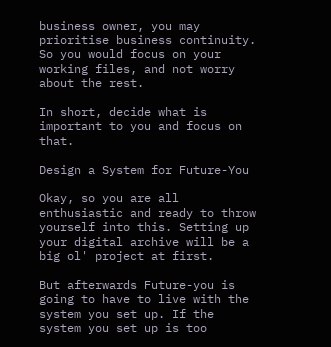business owner, you may prioritise business continuity. So you would focus on your working files, and not worry about the rest.

In short, decide what is important to you and focus on that.

Design a System for Future-You

Okay, so you are all enthusiastic and ready to throw yourself into this. Setting up your digital archive will be a big ol' project at first.

But afterwards Future-you is going to have to live with the system you set up. If the system you set up is too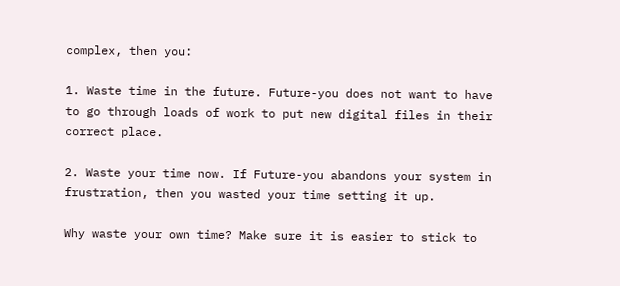complex, then you:

1. Waste time in the future. Future-you does not want to have to go through loads of work to put new digital files in their correct place.

2. Waste your time now. If Future-you abandons your system in frustration, then you wasted your time setting it up.

Why waste your own time? Make sure it is easier to stick to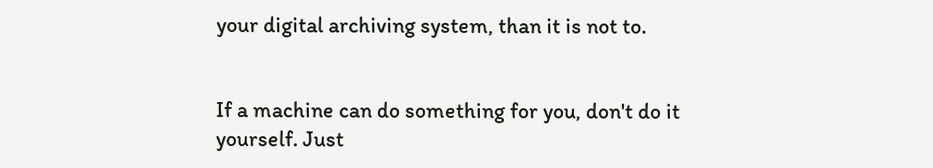your digital archiving system, than it is not to.


If a machine can do something for you, don't do it yourself. Just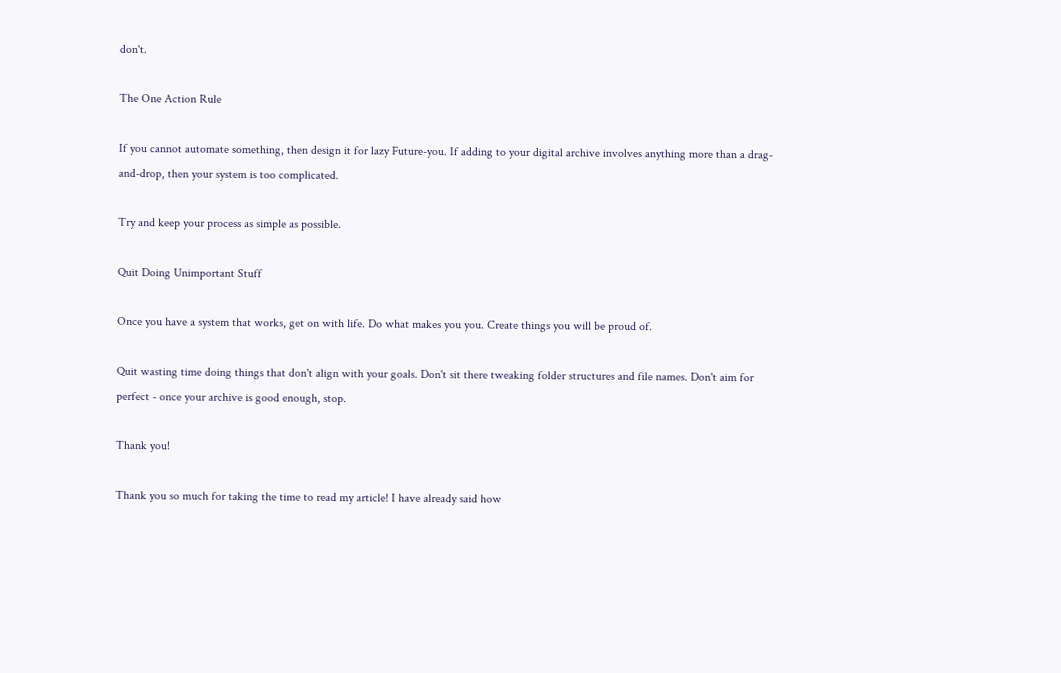don't.

The One Action Rule

If you cannot automate something, then design it for lazy Future-you. If adding to your digital archive involves anything more than a drag-and-drop, then your system is too complicated.

Try and keep your process as simple as possible.

Quit Doing Unimportant Stuff

Once you have a system that works, get on with life. Do what makes you you. Create things you will be proud of.

Quit wasting time doing things that don't align with your goals. Don't sit there tweaking folder structures and file names. Don't aim for perfect - once your archive is good enough, stop.

Thank you!

Thank you so much for taking the time to read my article! I have already said how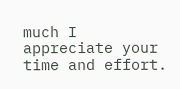much I appreciate your time and effort.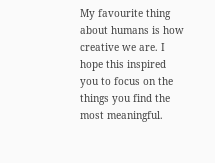My favourite thing about humans is how creative we are. I hope this inspired you to focus on the things you find the most meaningful.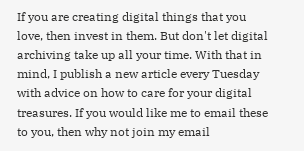If you are creating digital things that you love, then invest in them. But don't let digital archiving take up all your time. With that in mind, I publish a new article every Tuesday with advice on how to care for your digital treasures. If you would like me to email these to you, then why not join my email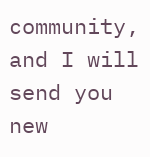community, and I will send you new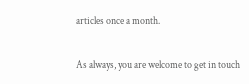articles once a month.

As always, you are welcome to get in touch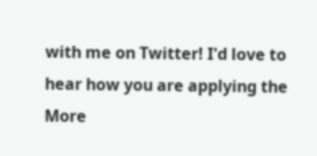with me on Twitter! I'd love to hear how you are applying the More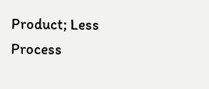Product; Less Process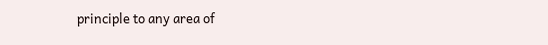principle to any area of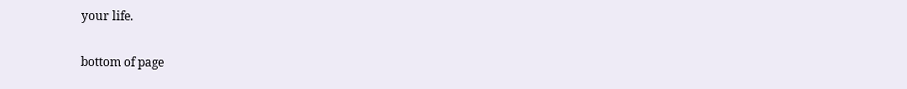your life.

bottom of page